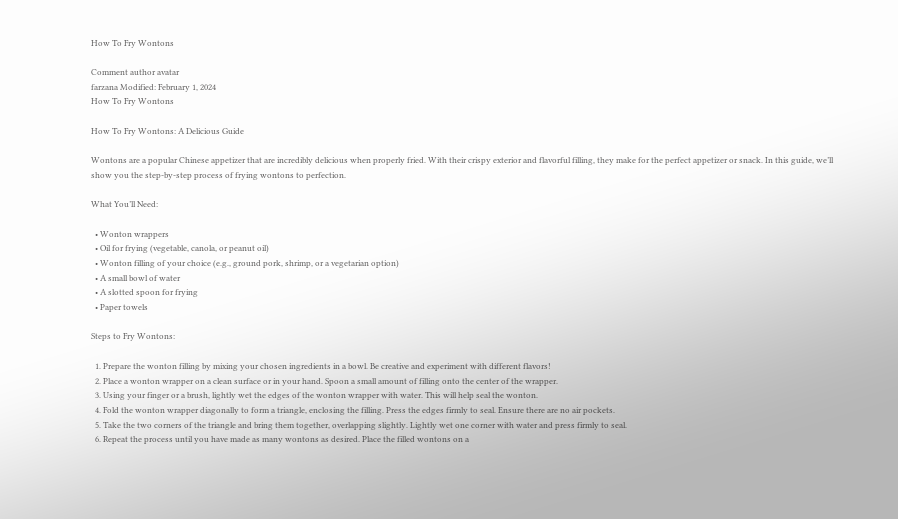How To Fry Wontons

Comment author avatar
farzana Modified: February 1, 2024
How To Fry Wontons

How To Fry Wontons: A Delicious Guide

Wontons are a popular Chinese appetizer that are incredibly delicious when properly fried. With their crispy exterior and flavorful filling, they make for the perfect appetizer or snack. In this guide, we’ll show you the step-by-step process of frying wontons to perfection.

What You’ll Need:

  • Wonton wrappers
  • Oil for frying (vegetable, canola, or peanut oil)
  • Wonton filling of your choice (e.g., ground pork, shrimp, or a vegetarian option)
  • A small bowl of water
  • A slotted spoon for frying
  • Paper towels

Steps to Fry Wontons:

  1. Prepare the wonton filling by mixing your chosen ingredients in a bowl. Be creative and experiment with different flavors!
  2. Place a wonton wrapper on a clean surface or in your hand. Spoon a small amount of filling onto the center of the wrapper.
  3. Using your finger or a brush, lightly wet the edges of the wonton wrapper with water. This will help seal the wonton.
  4. Fold the wonton wrapper diagonally to form a triangle, enclosing the filling. Press the edges firmly to seal. Ensure there are no air pockets.
  5. Take the two corners of the triangle and bring them together, overlapping slightly. Lightly wet one corner with water and press firmly to seal.
  6. Repeat the process until you have made as many wontons as desired. Place the filled wontons on a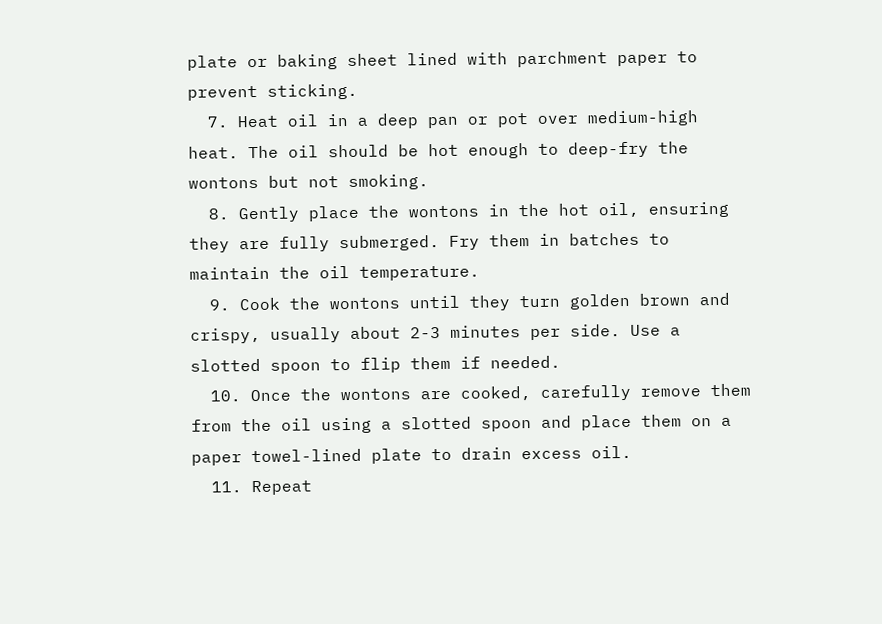plate or baking sheet lined with parchment paper to prevent sticking.
  7. Heat oil in a deep pan or pot over medium-high heat. The oil should be hot enough to deep-fry the wontons but not smoking.
  8. Gently place the wontons in the hot oil, ensuring they are fully submerged. Fry them in batches to maintain the oil temperature.
  9. Cook the wontons until they turn golden brown and crispy, usually about 2-3 minutes per side. Use a slotted spoon to flip them if needed.
  10. Once the wontons are cooked, carefully remove them from the oil using a slotted spoon and place them on a paper towel-lined plate to drain excess oil.
  11. Repeat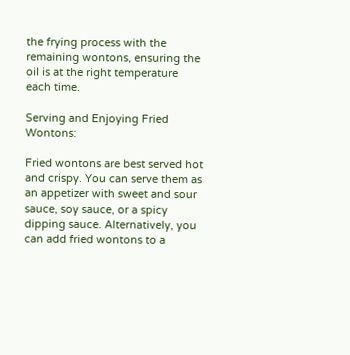the frying process with the remaining wontons, ensuring the oil is at the right temperature each time.

Serving and Enjoying Fried Wontons:

Fried wontons are best served hot and crispy. You can serve them as an appetizer with sweet and sour sauce, soy sauce, or a spicy dipping sauce. Alternatively, you can add fried wontons to a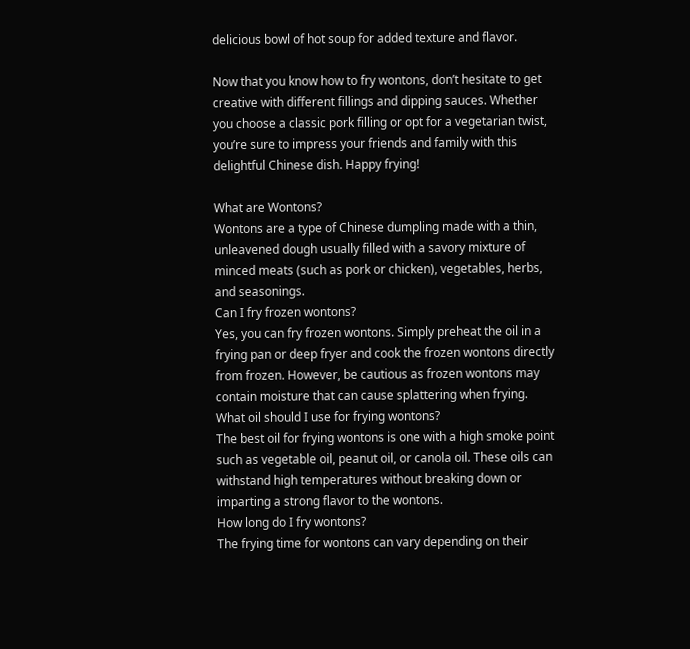delicious bowl of hot soup for added texture and flavor.

Now that you know how to fry wontons, don’t hesitate to get creative with different fillings and dipping sauces. Whether you choose a classic pork filling or opt for a vegetarian twist, you’re sure to impress your friends and family with this delightful Chinese dish. Happy frying!

What are Wontons?
Wontons are a type of Chinese dumpling made with a thin, unleavened dough usually filled with a savory mixture of minced meats (such as pork or chicken), vegetables, herbs, and seasonings.
Can I fry frozen wontons?
Yes, you can fry frozen wontons. Simply preheat the oil in a frying pan or deep fryer and cook the frozen wontons directly from frozen. However, be cautious as frozen wontons may contain moisture that can cause splattering when frying.
What oil should I use for frying wontons?
The best oil for frying wontons is one with a high smoke point such as vegetable oil, peanut oil, or canola oil. These oils can withstand high temperatures without breaking down or imparting a strong flavor to the wontons.
How long do I fry wontons?
The frying time for wontons can vary depending on their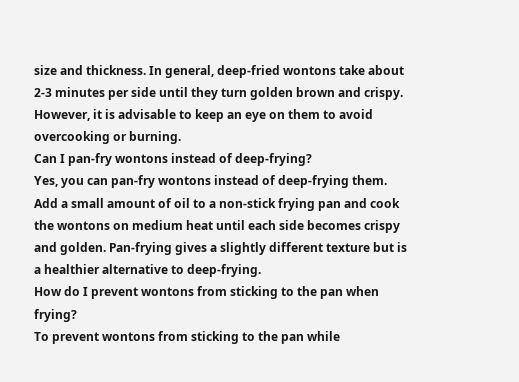size and thickness. In general, deep-fried wontons take about 2-3 minutes per side until they turn golden brown and crispy. However, it is advisable to keep an eye on them to avoid overcooking or burning.
Can I pan-fry wontons instead of deep-frying?
Yes, you can pan-fry wontons instead of deep-frying them. Add a small amount of oil to a non-stick frying pan and cook the wontons on medium heat until each side becomes crispy and golden. Pan-frying gives a slightly different texture but is a healthier alternative to deep-frying.
How do I prevent wontons from sticking to the pan when frying?
To prevent wontons from sticking to the pan while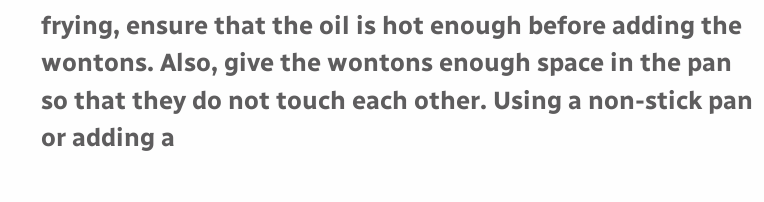frying, ensure that the oil is hot enough before adding the wontons. Also, give the wontons enough space in the pan so that they do not touch each other. Using a non-stick pan or adding a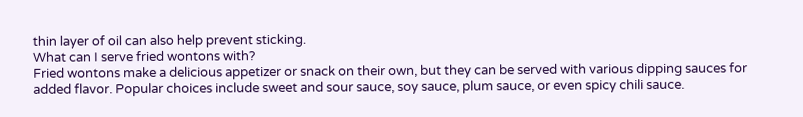thin layer of oil can also help prevent sticking.
What can I serve fried wontons with?
Fried wontons make a delicious appetizer or snack on their own, but they can be served with various dipping sauces for added flavor. Popular choices include sweet and sour sauce, soy sauce, plum sauce, or even spicy chili sauce.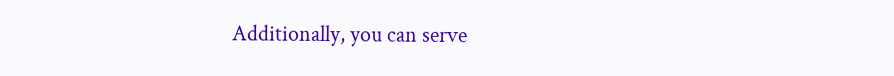Additionally, you can serve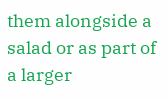them alongside a salad or as part of a larger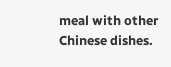meal with other Chinese dishes.